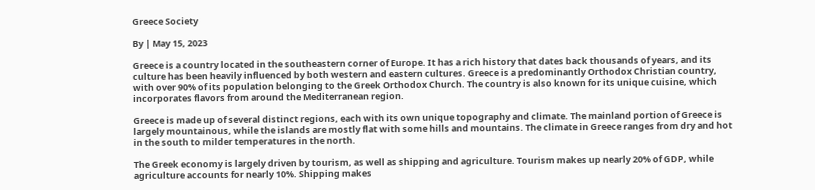Greece Society

By | May 15, 2023

Greece is a country located in the southeastern corner of Europe. It has a rich history that dates back thousands of years, and its culture has been heavily influenced by both western and eastern cultures. Greece is a predominantly Orthodox Christian country, with over 90% of its population belonging to the Greek Orthodox Church. The country is also known for its unique cuisine, which incorporates flavors from around the Mediterranean region.

Greece is made up of several distinct regions, each with its own unique topography and climate. The mainland portion of Greece is largely mountainous, while the islands are mostly flat with some hills and mountains. The climate in Greece ranges from dry and hot in the south to milder temperatures in the north.

The Greek economy is largely driven by tourism, as well as shipping and agriculture. Tourism makes up nearly 20% of GDP, while agriculture accounts for nearly 10%. Shipping makes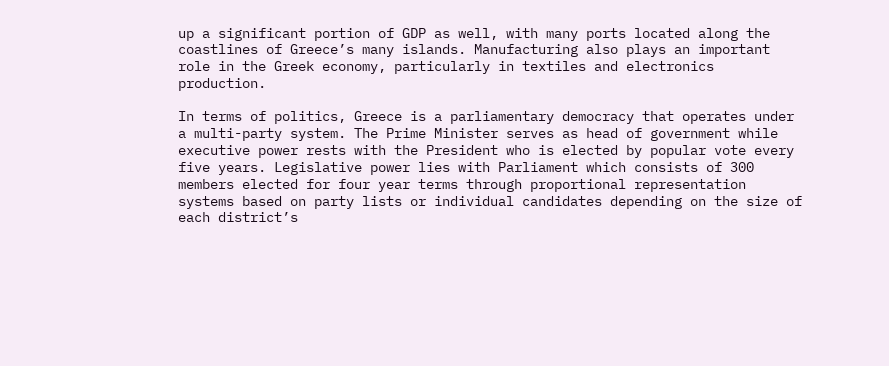up a significant portion of GDP as well, with many ports located along the coastlines of Greece’s many islands. Manufacturing also plays an important role in the Greek economy, particularly in textiles and electronics production.

In terms of politics, Greece is a parliamentary democracy that operates under a multi-party system. The Prime Minister serves as head of government while executive power rests with the President who is elected by popular vote every five years. Legislative power lies with Parliament which consists of 300 members elected for four year terms through proportional representation systems based on party lists or individual candidates depending on the size of each district’s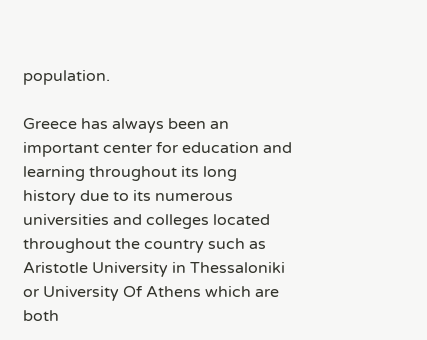population.

Greece has always been an important center for education and learning throughout its long history due to its numerous universities and colleges located throughout the country such as Aristotle University in Thessaloniki or University Of Athens which are both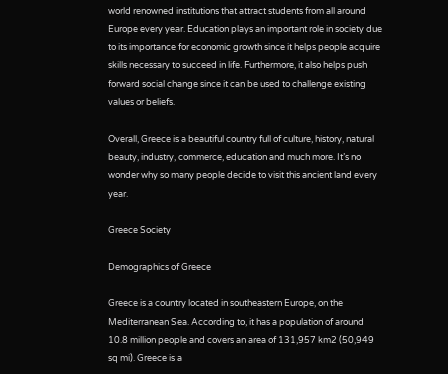world renowned institutions that attract students from all around Europe every year. Education plays an important role in society due to its importance for economic growth since it helps people acquire skills necessary to succeed in life. Furthermore, it also helps push forward social change since it can be used to challenge existing values or beliefs.

Overall, Greece is a beautiful country full of culture, history, natural beauty, industry, commerce, education and much more. It’s no wonder why so many people decide to visit this ancient land every year.

Greece Society

Demographics of Greece

Greece is a country located in southeastern Europe, on the Mediterranean Sea. According to, it has a population of around 10.8 million people and covers an area of 131,957 km2 (50,949 sq mi). Greece is a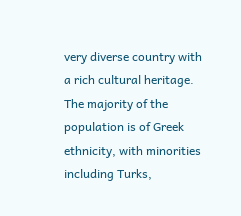very diverse country with a rich cultural heritage. The majority of the population is of Greek ethnicity, with minorities including Turks,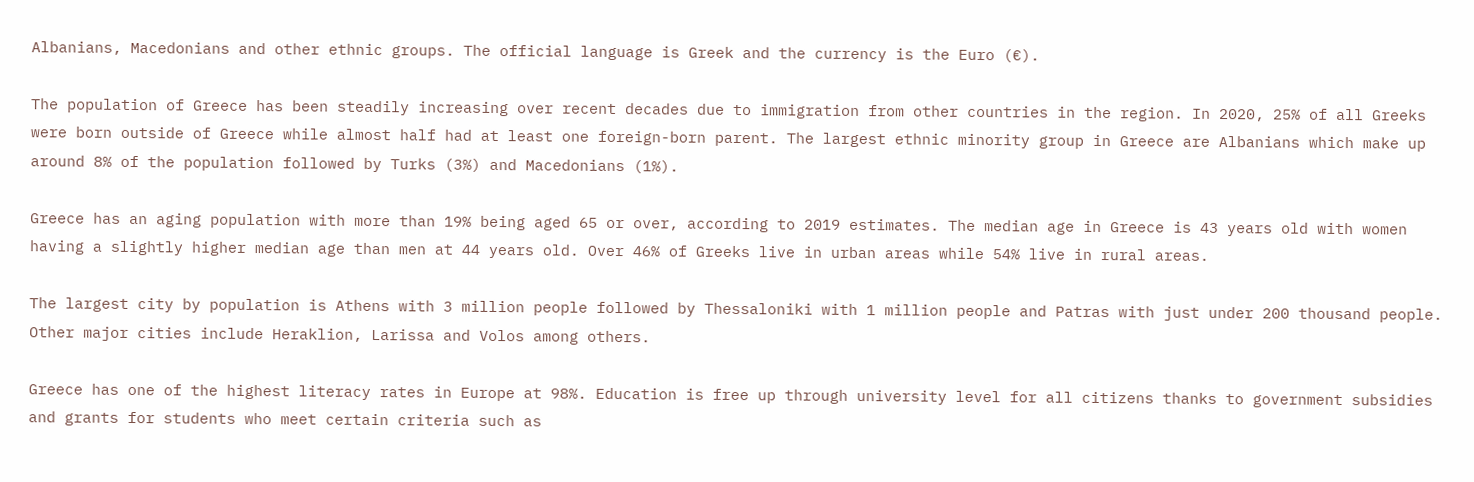Albanians, Macedonians and other ethnic groups. The official language is Greek and the currency is the Euro (€).

The population of Greece has been steadily increasing over recent decades due to immigration from other countries in the region. In 2020, 25% of all Greeks were born outside of Greece while almost half had at least one foreign-born parent. The largest ethnic minority group in Greece are Albanians which make up around 8% of the population followed by Turks (3%) and Macedonians (1%).

Greece has an aging population with more than 19% being aged 65 or over, according to 2019 estimates. The median age in Greece is 43 years old with women having a slightly higher median age than men at 44 years old. Over 46% of Greeks live in urban areas while 54% live in rural areas.

The largest city by population is Athens with 3 million people followed by Thessaloniki with 1 million people and Patras with just under 200 thousand people. Other major cities include Heraklion, Larissa and Volos among others.

Greece has one of the highest literacy rates in Europe at 98%. Education is free up through university level for all citizens thanks to government subsidies and grants for students who meet certain criteria such as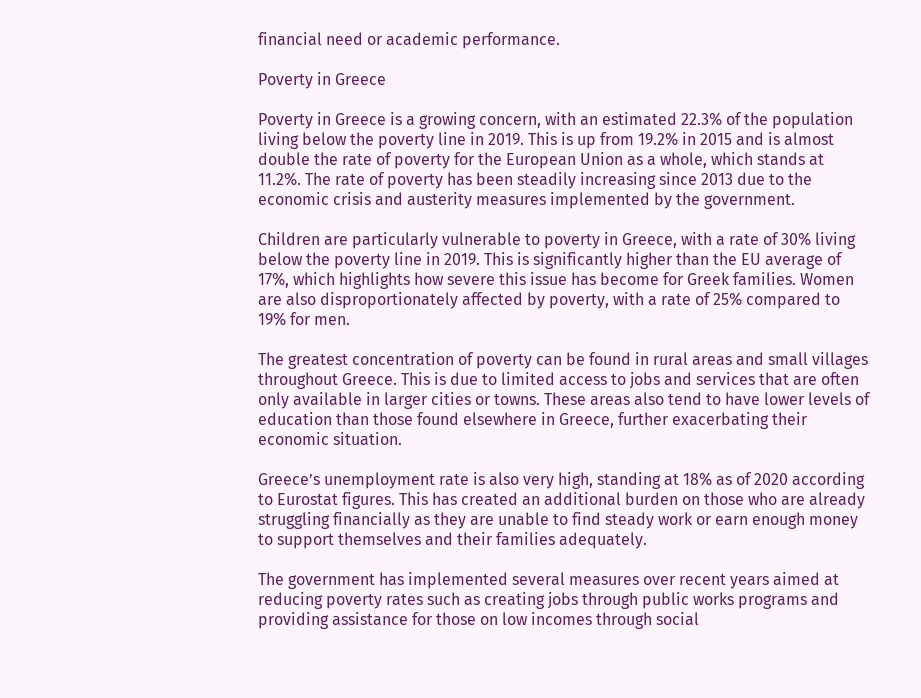financial need or academic performance.

Poverty in Greece

Poverty in Greece is a growing concern, with an estimated 22.3% of the population living below the poverty line in 2019. This is up from 19.2% in 2015 and is almost double the rate of poverty for the European Union as a whole, which stands at 11.2%. The rate of poverty has been steadily increasing since 2013 due to the economic crisis and austerity measures implemented by the government.

Children are particularly vulnerable to poverty in Greece, with a rate of 30% living below the poverty line in 2019. This is significantly higher than the EU average of 17%, which highlights how severe this issue has become for Greek families. Women are also disproportionately affected by poverty, with a rate of 25% compared to 19% for men.

The greatest concentration of poverty can be found in rural areas and small villages throughout Greece. This is due to limited access to jobs and services that are often only available in larger cities or towns. These areas also tend to have lower levels of education than those found elsewhere in Greece, further exacerbating their economic situation.

Greece’s unemployment rate is also very high, standing at 18% as of 2020 according to Eurostat figures. This has created an additional burden on those who are already struggling financially as they are unable to find steady work or earn enough money to support themselves and their families adequately.

The government has implemented several measures over recent years aimed at reducing poverty rates such as creating jobs through public works programs and providing assistance for those on low incomes through social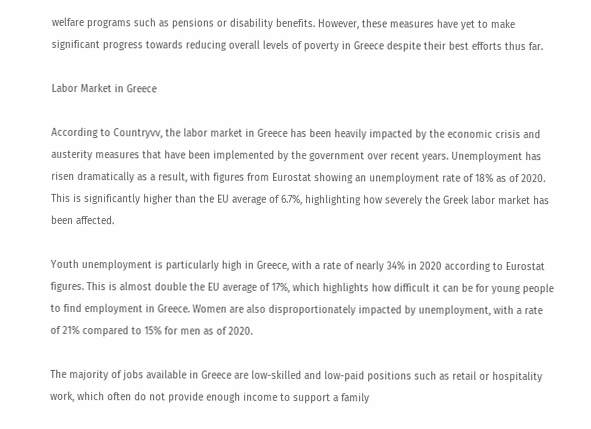welfare programs such as pensions or disability benefits. However, these measures have yet to make significant progress towards reducing overall levels of poverty in Greece despite their best efforts thus far.

Labor Market in Greece

According to Countryvv, the labor market in Greece has been heavily impacted by the economic crisis and austerity measures that have been implemented by the government over recent years. Unemployment has risen dramatically as a result, with figures from Eurostat showing an unemployment rate of 18% as of 2020. This is significantly higher than the EU average of 6.7%, highlighting how severely the Greek labor market has been affected.

Youth unemployment is particularly high in Greece, with a rate of nearly 34% in 2020 according to Eurostat figures. This is almost double the EU average of 17%, which highlights how difficult it can be for young people to find employment in Greece. Women are also disproportionately impacted by unemployment, with a rate of 21% compared to 15% for men as of 2020.

The majority of jobs available in Greece are low-skilled and low-paid positions such as retail or hospitality work, which often do not provide enough income to support a family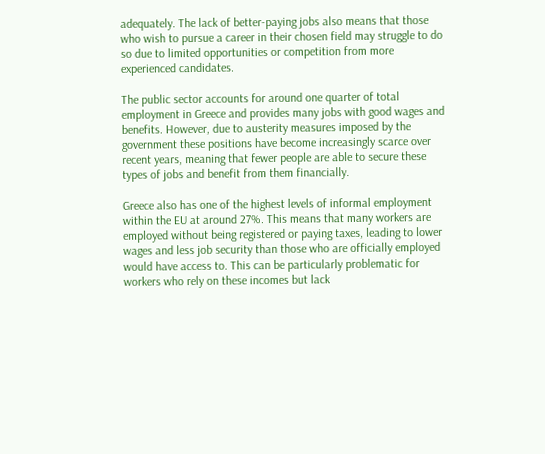adequately. The lack of better-paying jobs also means that those who wish to pursue a career in their chosen field may struggle to do so due to limited opportunities or competition from more experienced candidates.

The public sector accounts for around one quarter of total employment in Greece and provides many jobs with good wages and benefits. However, due to austerity measures imposed by the government these positions have become increasingly scarce over recent years, meaning that fewer people are able to secure these types of jobs and benefit from them financially.

Greece also has one of the highest levels of informal employment within the EU at around 27%. This means that many workers are employed without being registered or paying taxes, leading to lower wages and less job security than those who are officially employed would have access to. This can be particularly problematic for workers who rely on these incomes but lack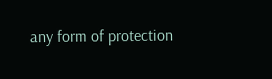any form of protection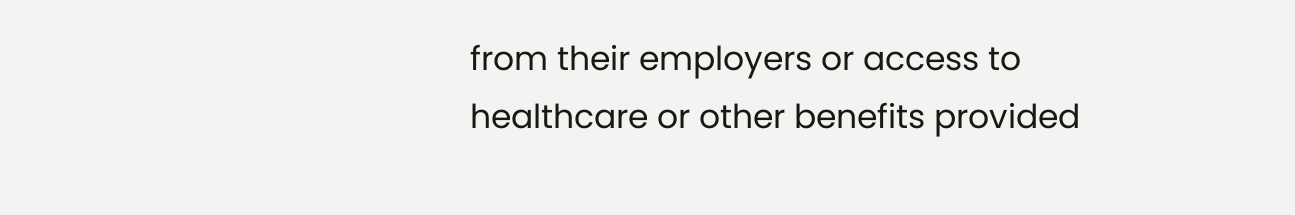from their employers or access to healthcare or other benefits provided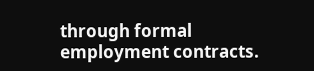through formal employment contracts.